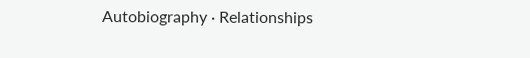Autobiography · Relationships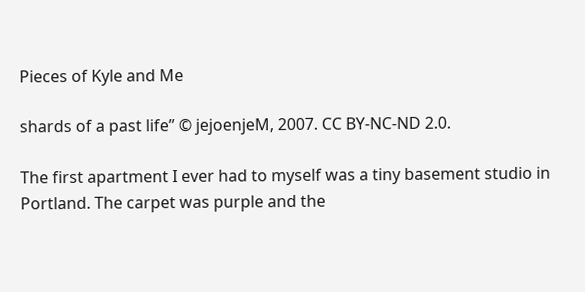Pieces of Kyle and Me

shards of a past life” © jejoenjeM, 2007. CC BY-NC-ND 2.0.

The first apartment I ever had to myself was a tiny basement studio in Portland. The carpet was purple and the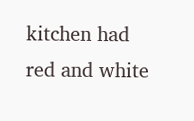kitchen had red and white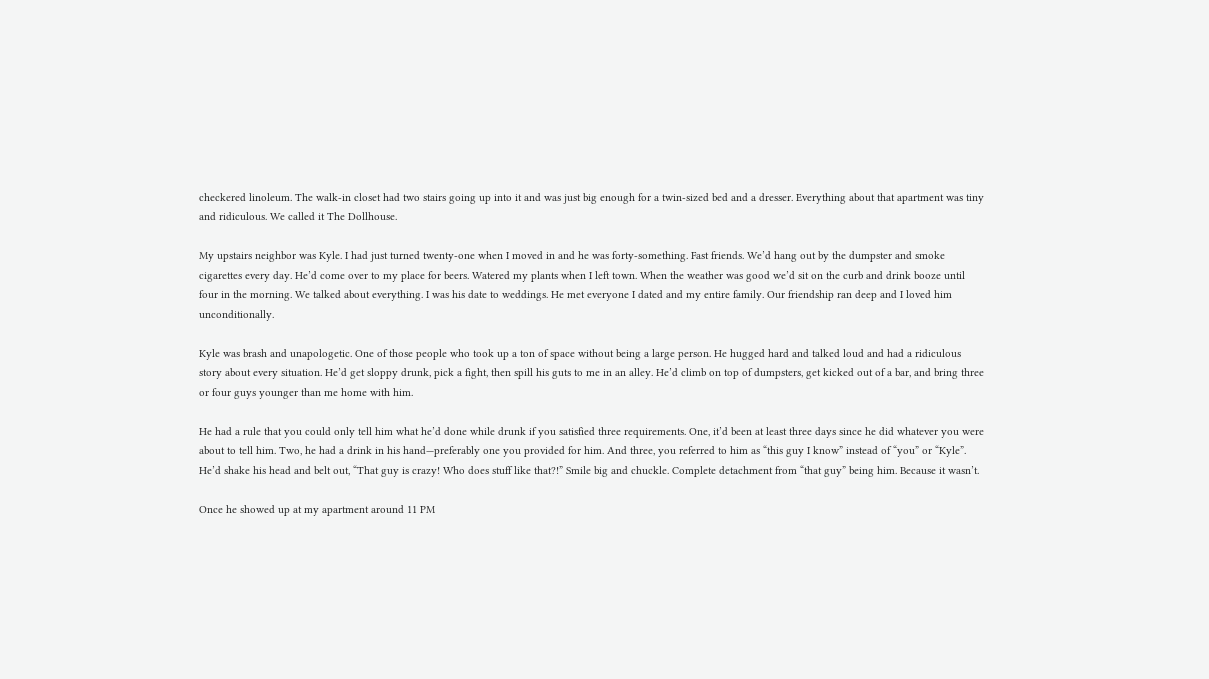checkered linoleum. The walk-in closet had two stairs going up into it and was just big enough for a twin-sized bed and a dresser. Everything about that apartment was tiny and ridiculous. We called it The Dollhouse.

My upstairs neighbor was Kyle. I had just turned twenty-one when I moved in and he was forty-something. Fast friends. We’d hang out by the dumpster and smoke cigarettes every day. He’d come over to my place for beers. Watered my plants when I left town. When the weather was good we’d sit on the curb and drink booze until four in the morning. We talked about everything. I was his date to weddings. He met everyone I dated and my entire family. Our friendship ran deep and I loved him unconditionally.

Kyle was brash and unapologetic. One of those people who took up a ton of space without being a large person. He hugged hard and talked loud and had a ridiculous story about every situation. He’d get sloppy drunk, pick a fight, then spill his guts to me in an alley. He’d climb on top of dumpsters, get kicked out of a bar, and bring three or four guys younger than me home with him.

He had a rule that you could only tell him what he’d done while drunk if you satisfied three requirements. One, it’d been at least three days since he did whatever you were about to tell him. Two, he had a drink in his hand—preferably one you provided for him. And three, you referred to him as “this guy I know” instead of “you” or “Kyle”. He’d shake his head and belt out, “That guy is crazy! Who does stuff like that?!” Smile big and chuckle. Complete detachment from “that guy” being him. Because it wasn’t.

Once he showed up at my apartment around 11 PM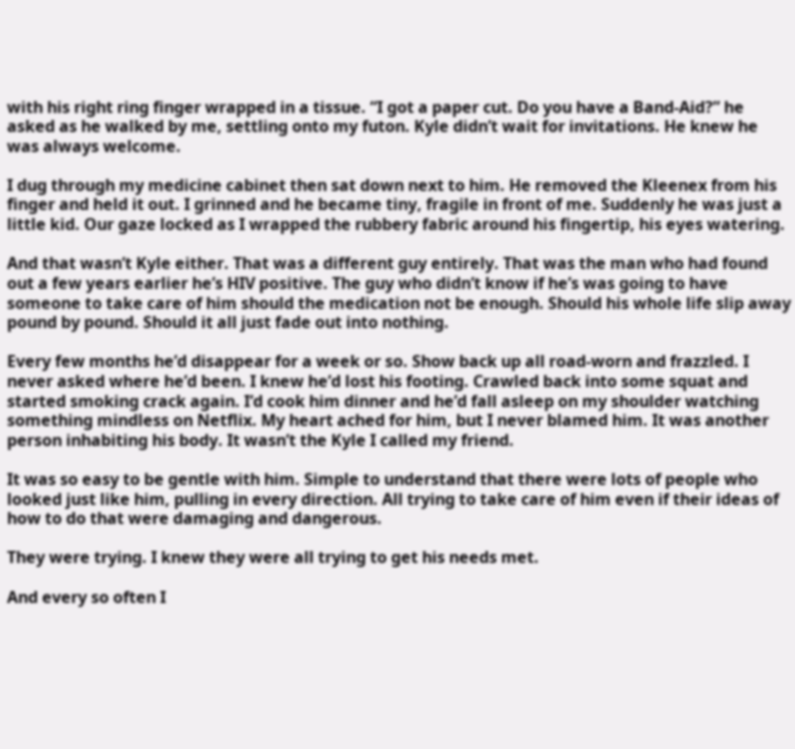with his right ring finger wrapped in a tissue. “I got a paper cut. Do you have a Band-Aid?” he asked as he walked by me, settling onto my futon. Kyle didn’t wait for invitations. He knew he was always welcome.

I dug through my medicine cabinet then sat down next to him. He removed the Kleenex from his finger and held it out. I grinned and he became tiny, fragile in front of me. Suddenly he was just a little kid. Our gaze locked as I wrapped the rubbery fabric around his fingertip, his eyes watering.

And that wasn’t Kyle either. That was a different guy entirely. That was the man who had found out a few years earlier he’s HIV positive. The guy who didn’t know if he’s was going to have someone to take care of him should the medication not be enough. Should his whole life slip away pound by pound. Should it all just fade out into nothing.

Every few months he’d disappear for a week or so. Show back up all road-worn and frazzled. I never asked where he’d been. I knew he’d lost his footing. Crawled back into some squat and started smoking crack again. I’d cook him dinner and he’d fall asleep on my shoulder watching something mindless on Netflix. My heart ached for him, but I never blamed him. It was another person inhabiting his body. It wasn’t the Kyle I called my friend.

It was so easy to be gentle with him. Simple to understand that there were lots of people who looked just like him, pulling in every direction. All trying to take care of him even if their ideas of how to do that were damaging and dangerous.

They were trying. I knew they were all trying to get his needs met.

And every so often I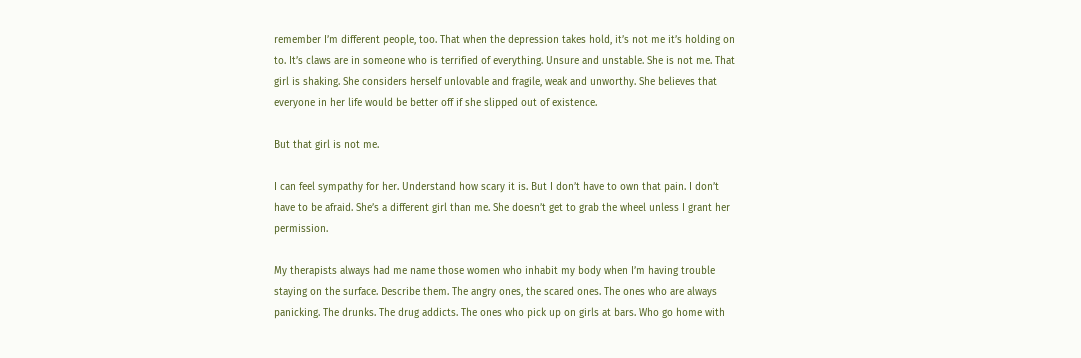remember I’m different people, too. That when the depression takes hold, it’s not me it’s holding on to. It’s claws are in someone who is terrified of everything. Unsure and unstable. She is not me. That girl is shaking. She considers herself unlovable and fragile, weak and unworthy. She believes that everyone in her life would be better off if she slipped out of existence.

But that girl is not me.

I can feel sympathy for her. Understand how scary it is. But I don’t have to own that pain. I don’t have to be afraid. She’s a different girl than me. She doesn’t get to grab the wheel unless I grant her permission.

My therapists always had me name those women who inhabit my body when I’m having trouble staying on the surface. Describe them. The angry ones, the scared ones. The ones who are always panicking. The drunks. The drug addicts. The ones who pick up on girls at bars. Who go home with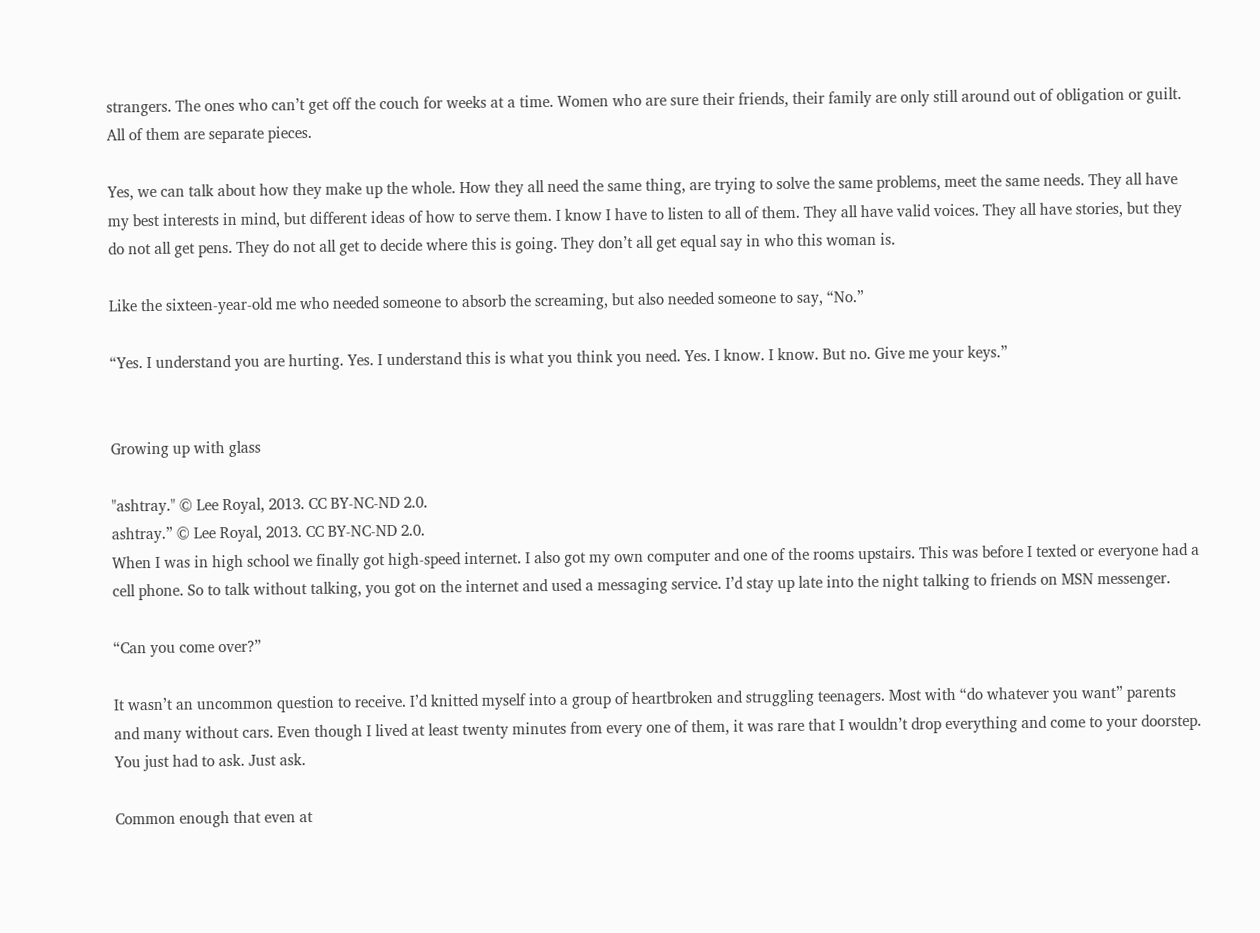strangers. The ones who can’t get off the couch for weeks at a time. Women who are sure their friends, their family are only still around out of obligation or guilt. All of them are separate pieces.

Yes, we can talk about how they make up the whole. How they all need the same thing, are trying to solve the same problems, meet the same needs. They all have my best interests in mind, but different ideas of how to serve them. I know I have to listen to all of them. They all have valid voices. They all have stories, but they do not all get pens. They do not all get to decide where this is going. They don’t all get equal say in who this woman is.

Like the sixteen-year-old me who needed someone to absorb the screaming, but also needed someone to say, “No.”

“Yes. I understand you are hurting. Yes. I understand this is what you think you need. Yes. I know. I know. But no. Give me your keys.”


Growing up with glass

"ashtray." © Lee Royal, 2013. CC BY-NC-ND 2.0.
ashtray.” © Lee Royal, 2013. CC BY-NC-ND 2.0.
When I was in high school we finally got high-speed internet. I also got my own computer and one of the rooms upstairs. This was before I texted or everyone had a cell phone. So to talk without talking, you got on the internet and used a messaging service. I’d stay up late into the night talking to friends on MSN messenger.

“Can you come over?”

It wasn’t an uncommon question to receive. I’d knitted myself into a group of heartbroken and struggling teenagers. Most with “do whatever you want” parents and many without cars. Even though I lived at least twenty minutes from every one of them, it was rare that I wouldn’t drop everything and come to your doorstep. You just had to ask. Just ask.

Common enough that even at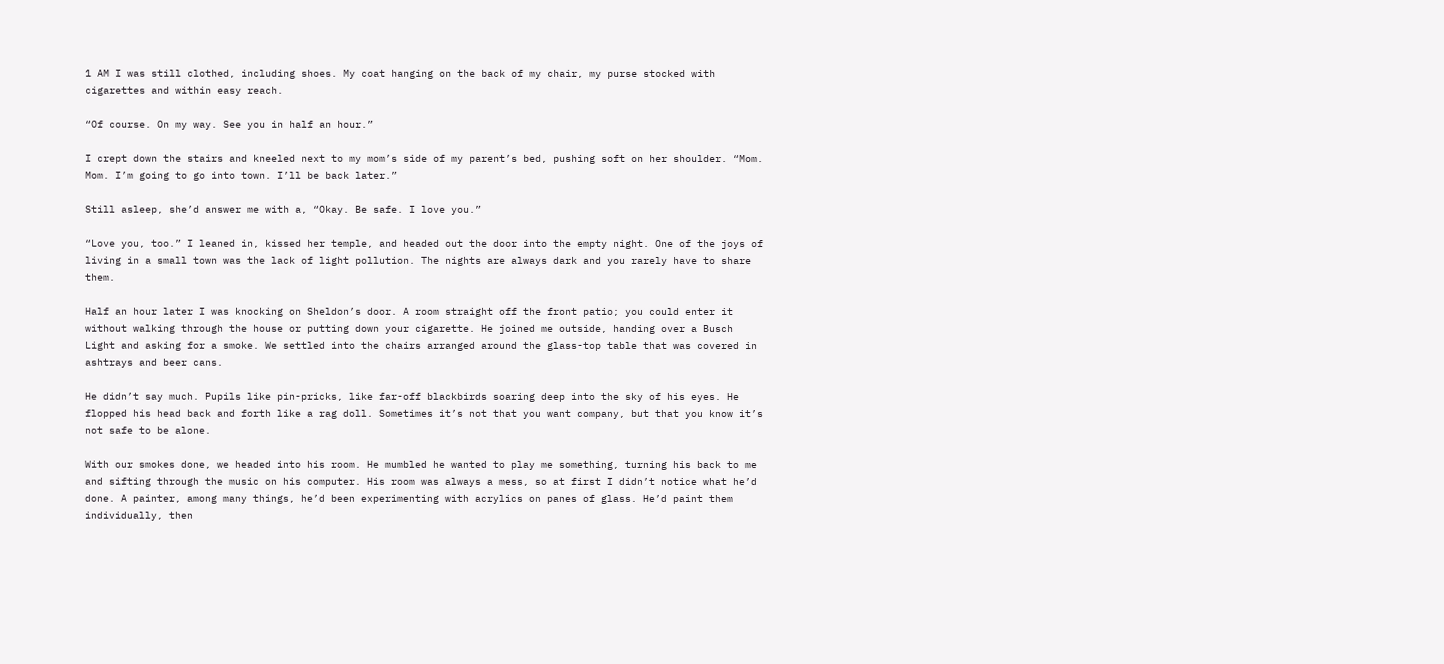1 AM I was still clothed, including shoes. My coat hanging on the back of my chair, my purse stocked with cigarettes and within easy reach.

“Of course. On my way. See you in half an hour.”

I crept down the stairs and kneeled next to my mom’s side of my parent’s bed, pushing soft on her shoulder. “Mom. Mom. I’m going to go into town. I’ll be back later.”

Still asleep, she’d answer me with a, “Okay. Be safe. I love you.”

“Love you, too.” I leaned in, kissed her temple, and headed out the door into the empty night. One of the joys of living in a small town was the lack of light pollution. The nights are always dark and you rarely have to share them.

Half an hour later I was knocking on Sheldon’s door. A room straight off the front patio; you could enter it without walking through the house or putting down your cigarette. He joined me outside, handing over a Busch Light and asking for a smoke. We settled into the chairs arranged around the glass-top table that was covered in ashtrays and beer cans.

He didn’t say much. Pupils like pin-pricks, like far-off blackbirds soaring deep into the sky of his eyes. He flopped his head back and forth like a rag doll. Sometimes it’s not that you want company, but that you know it’s not safe to be alone.

With our smokes done, we headed into his room. He mumbled he wanted to play me something, turning his back to me and sifting through the music on his computer. His room was always a mess, so at first I didn’t notice what he’d done. A painter, among many things, he’d been experimenting with acrylics on panes of glass. He’d paint them individually, then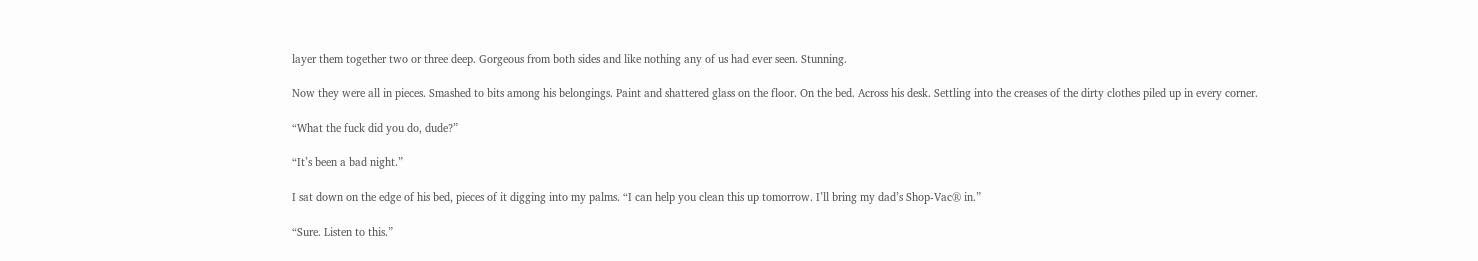layer them together two or three deep. Gorgeous from both sides and like nothing any of us had ever seen. Stunning.

Now they were all in pieces. Smashed to bits among his belongings. Paint and shattered glass on the floor. On the bed. Across his desk. Settling into the creases of the dirty clothes piled up in every corner.

“What the fuck did you do, dude?”

“It’s been a bad night.”

I sat down on the edge of his bed, pieces of it digging into my palms. “I can help you clean this up tomorrow. I’ll bring my dad’s Shop-Vac® in.”

“Sure. Listen to this.”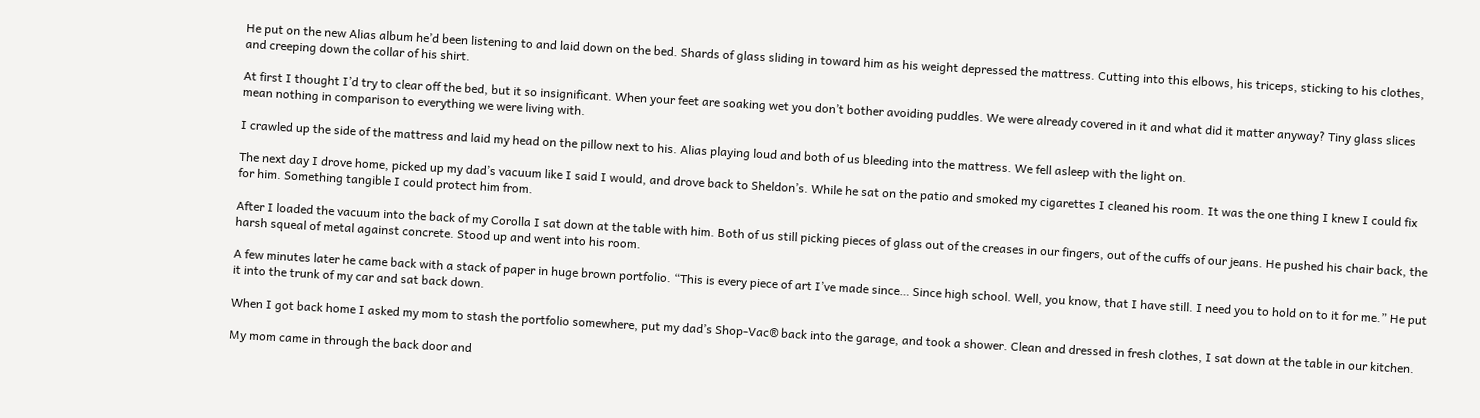He put on the new Alias album he’d been listening to and laid down on the bed. Shards of glass sliding in toward him as his weight depressed the mattress. Cutting into this elbows, his triceps, sticking to his clothes, and creeping down the collar of his shirt.

At first I thought I’d try to clear off the bed, but it so insignificant. When your feet are soaking wet you don’t bother avoiding puddles. We were already covered in it and what did it matter anyway? Tiny glass slices mean nothing in comparison to everything we were living with.

I crawled up the side of the mattress and laid my head on the pillow next to his. Alias playing loud and both of us bleeding into the mattress. We fell asleep with the light on.

The next day I drove home, picked up my dad’s vacuum like I said I would, and drove back to Sheldon’s. While he sat on the patio and smoked my cigarettes I cleaned his room. It was the one thing I knew I could fix for him. Something tangible I could protect him from.

After I loaded the vacuum into the back of my Corolla I sat down at the table with him. Both of us still picking pieces of glass out of the creases in our fingers, out of the cuffs of our jeans. He pushed his chair back, the harsh squeal of metal against concrete. Stood up and went into his room.

A few minutes later he came back with a stack of paper in huge brown portfolio. “This is every piece of art I’ve made since… Since high school. Well, you know, that I have still. I need you to hold on to it for me.” He put it into the trunk of my car and sat back down.

When I got back home I asked my mom to stash the portfolio somewhere, put my dad’s Shop-Vac® back into the garage, and took a shower. Clean and dressed in fresh clothes, I sat down at the table in our kitchen.

My mom came in through the back door and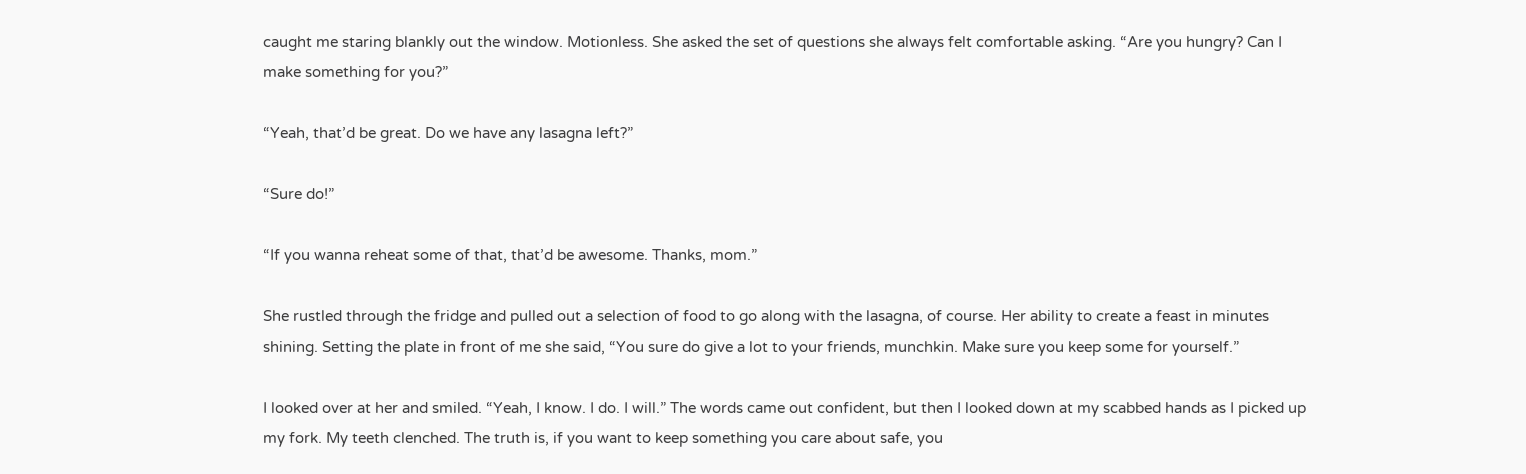caught me staring blankly out the window. Motionless. She asked the set of questions she always felt comfortable asking. “Are you hungry? Can I make something for you?”

“Yeah, that’d be great. Do we have any lasagna left?”

“Sure do!”

“If you wanna reheat some of that, that’d be awesome. Thanks, mom.”

She rustled through the fridge and pulled out a selection of food to go along with the lasagna, of course. Her ability to create a feast in minutes shining. Setting the plate in front of me she said, “You sure do give a lot to your friends, munchkin. Make sure you keep some for yourself.”

I looked over at her and smiled. “Yeah, I know. I do. I will.” The words came out confident, but then I looked down at my scabbed hands as I picked up my fork. My teeth clenched. The truth is, if you want to keep something you care about safe, you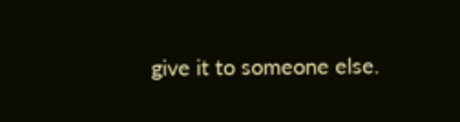give it to someone else.